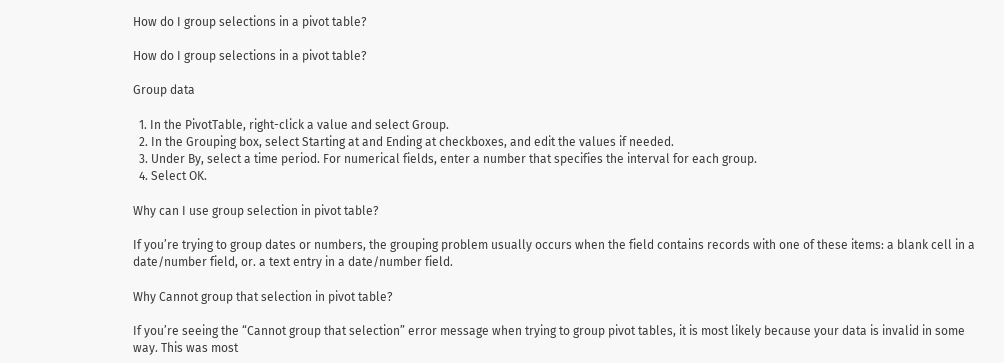How do I group selections in a pivot table?

How do I group selections in a pivot table?

Group data

  1. In the PivotTable, right-click a value and select Group.
  2. In the Grouping box, select Starting at and Ending at checkboxes, and edit the values if needed.
  3. Under By, select a time period. For numerical fields, enter a number that specifies the interval for each group.
  4. Select OK.

Why can I use group selection in pivot table?

If you’re trying to group dates or numbers, the grouping problem usually occurs when the field contains records with one of these items: a blank cell in a date/number field, or. a text entry in a date/number field.

Why Cannot group that selection in pivot table?

If you’re seeing the “Cannot group that selection” error message when trying to group pivot tables, it is most likely because your data is invalid in some way. This was most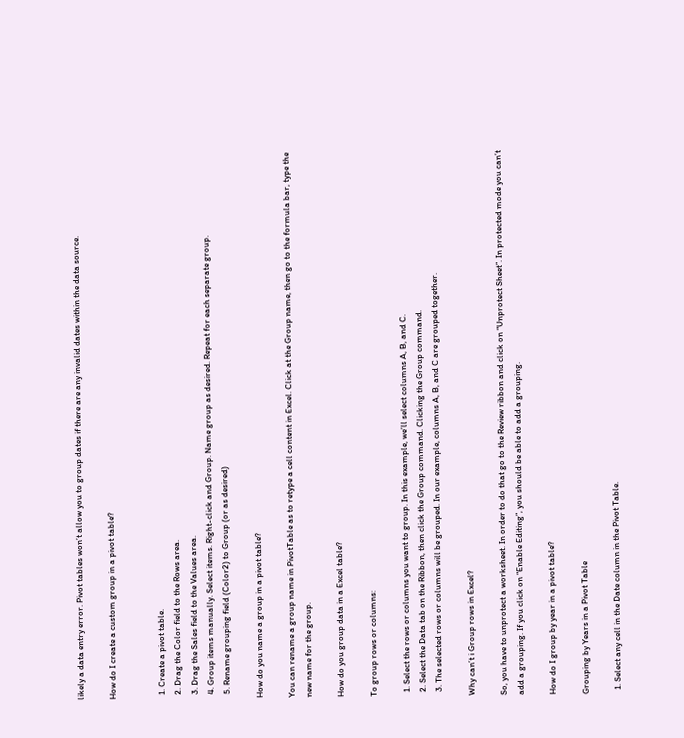likely a data entry error. Pivot tables won’t allow you to group dates if there are any invalid dates within the data source.

How do I create a custom group in a pivot table?


  1. Create a pivot table.
  2. Drag the Color field to the Rows area.
  3. Drag the Sales field to the Values area.
  4. Group items manually. Select items. Right-click and Group. Name group as desired. Repeat for each separate group.
  5. Rename grouping field (Color2) to Group (or as desired)

How do you name a group in a pivot table?

You can rename a group name in PivotTable as to retype a cell content in Excel. Click at the Group name, then go to the formula bar, type the new name for the group.

How do you group data in a Excel table?

To group rows or columns:

  1. Select the rows or columns you want to group. In this example, we’ll select columns A, B, and C.
  2. Select the Data tab on the Ribbon, then click the Group command. Clicking the Group command.
  3. The selected rows or columns will be grouped. In our example, columns A, B, and C are grouped together.

Why can’t i Group rows in Excel?

So, you have to unprotect a worksheet. In order to do that go to the Review ribbon and click on “Unprotect Sheet”. In protected mode you can’t add a grouping. If you click on “Enable Editing”, you should be able to add a grouping.

How do I group by year in a pivot table?

Grouping by Years in a Pivot Table

  1. Select any cell in the Date column in the Pivot Table.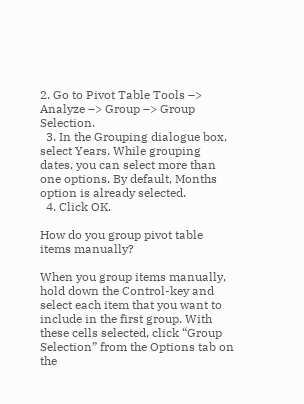2. Go to Pivot Table Tools –> Analyze –> Group –> Group Selection.
  3. In the Grouping dialogue box, select Years. While grouping dates, you can select more than one options. By default, Months option is already selected.
  4. Click OK.

How do you group pivot table items manually?

When you group items manually, hold down the Control-key and select each item that you want to include in the first group. With these cells selected, click “Group Selection” from the Options tab on the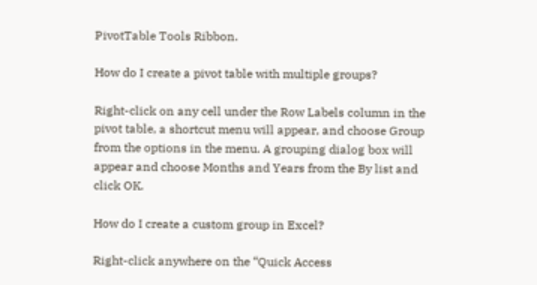PivotTable Tools Ribbon.

How do I create a pivot table with multiple groups?

Right-click on any cell under the Row Labels column in the pivot table, a shortcut menu will appear, and choose Group from the options in the menu. A grouping dialog box will appear and choose Months and Years from the By list and click OK.

How do I create a custom group in Excel?

Right-click anywhere on the “Quick Access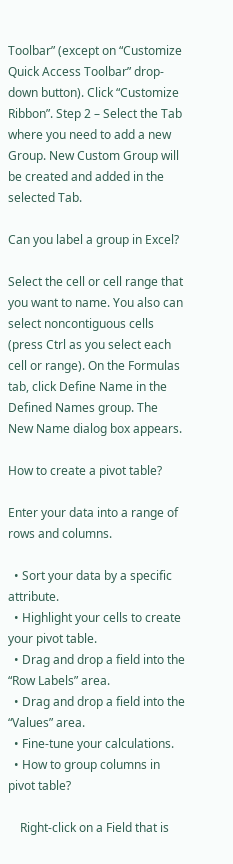Toolbar” (except on “Customize Quick Access Toolbar” drop-down button). Click “Customize Ribbon”. Step 2 – Select the Tab where you need to add a new Group. New Custom Group will be created and added in the selected Tab.

Can you label a group in Excel?

Select the cell or cell range that you want to name. You also can select noncontiguous cells (press Ctrl as you select each cell or range). On the Formulas tab, click Define Name in the Defined Names group. The New Name dialog box appears.

How to create a pivot table?

Enter your data into a range of rows and columns.

  • Sort your data by a specific attribute.
  • Highlight your cells to create your pivot table.
  • Drag and drop a field into the “Row Labels” area.
  • Drag and drop a field into the “Values” area.
  • Fine-tune your calculations.
  • How to group columns in pivot table?

    Right-click on a Field that is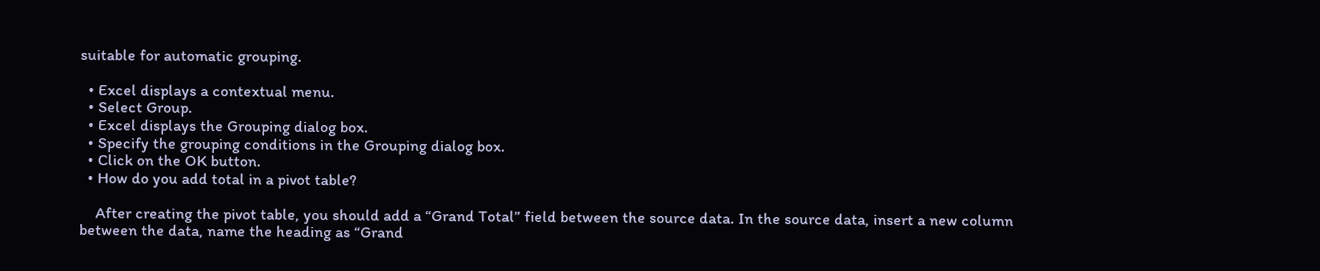suitable for automatic grouping.

  • Excel displays a contextual menu.
  • Select Group.
  • Excel displays the Grouping dialog box.
  • Specify the grouping conditions in the Grouping dialog box.
  • Click on the OK button.
  • How do you add total in a pivot table?

    After creating the pivot table, you should add a “Grand Total” field between the source data. In the source data, insert a new column between the data, name the heading as “Grand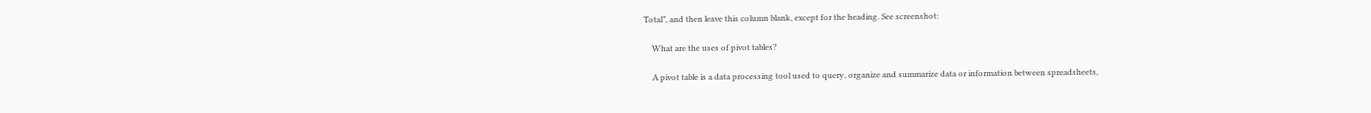Total”, and then leave this column blank, except for the heading. See screenshot:

    What are the uses of pivot tables?

    A pivot table is a data processing tool used to query, organize and summarize data or information between spreadsheets,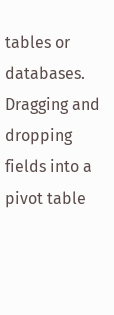tables or databases. Dragging and dropping fields into a pivot table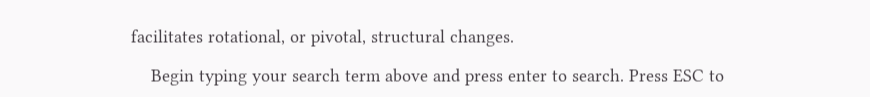facilitates rotational, or pivotal, structural changes.

    Begin typing your search term above and press enter to search. Press ESC to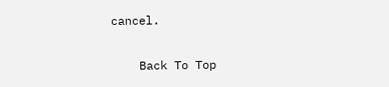cancel.

    Back To Top